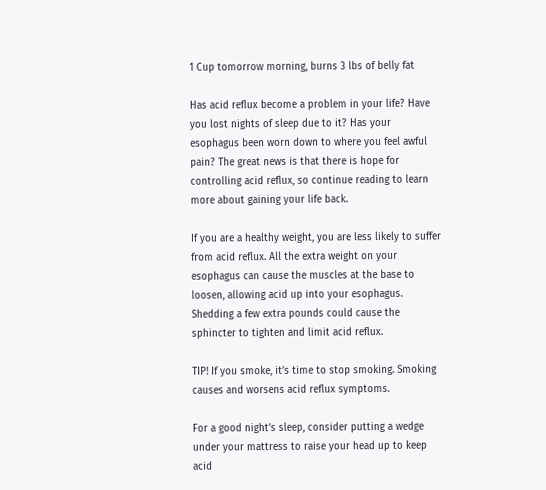1 Cup tomorrow morning, burns 3 lbs of belly fat

Has acid reflux become a problem in your life? Have you lost nights of sleep due to it? Has your esophagus been worn down to where you feel awful pain? The great news is that there is hope for controlling acid reflux, so continue reading to learn more about gaining your life back.

If you are a healthy weight, you are less likely to suffer from acid reflux. All the extra weight on your esophagus can cause the muscles at the base to loosen, allowing acid up into your esophagus. Shedding a few extra pounds could cause the sphincter to tighten and limit acid reflux.

TIP! If you smoke, it’s time to stop smoking. Smoking causes and worsens acid reflux symptoms.

For a good night’s sleep, consider putting a wedge under your mattress to raise your head up to keep acid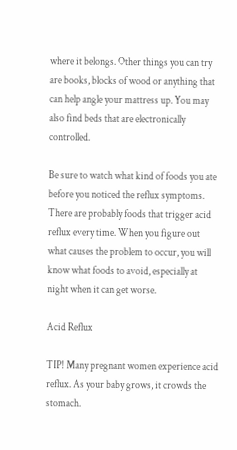where it belongs. Other things you can try are books, blocks of wood or anything that can help angle your mattress up. You may also find beds that are electronically controlled.

Be sure to watch what kind of foods you ate before you noticed the reflux symptoms. There are probably foods that trigger acid reflux every time. When you figure out what causes the problem to occur, you will know what foods to avoid, especially at night when it can get worse.

Acid Reflux

TIP! Many pregnant women experience acid reflux. As your baby grows, it crowds the stomach.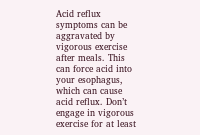Acid reflux symptoms can be aggravated by vigorous exercise after meals. This can force acid into your esophagus, which can cause acid reflux. Don’t engage in vigorous exercise for at least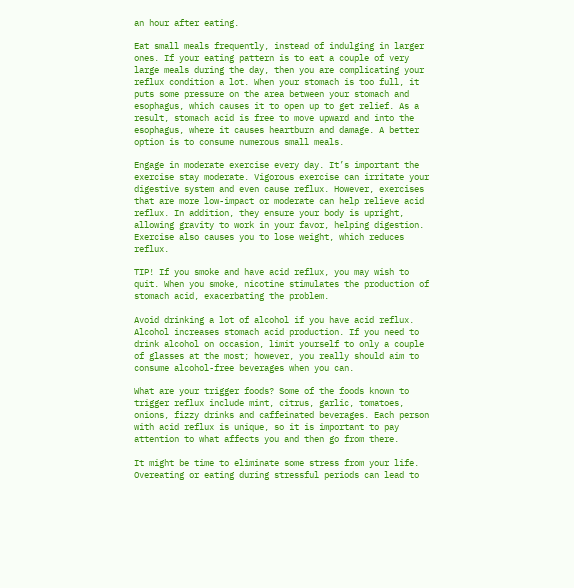an hour after eating.

Eat small meals frequently, instead of indulging in larger ones. If your eating pattern is to eat a couple of very large meals during the day, then you are complicating your reflux condition a lot. When your stomach is too full, it puts some pressure on the area between your stomach and esophagus, which causes it to open up to get relief. As a result, stomach acid is free to move upward and into the esophagus, where it causes heartburn and damage. A better option is to consume numerous small meals.

Engage in moderate exercise every day. It’s important the exercise stay moderate. Vigorous exercise can irritate your digestive system and even cause reflux. However, exercises that are more low-impact or moderate can help relieve acid reflux. In addition, they ensure your body is upright, allowing gravity to work in your favor, helping digestion. Exercise also causes you to lose weight, which reduces reflux.

TIP! If you smoke and have acid reflux, you may wish to quit. When you smoke, nicotine stimulates the production of stomach acid, exacerbating the problem.

Avoid drinking a lot of alcohol if you have acid reflux. Alcohol increases stomach acid production. If you need to drink alcohol on occasion, limit yourself to only a couple of glasses at the most; however, you really should aim to consume alcohol-free beverages when you can.

What are your trigger foods? Some of the foods known to trigger reflux include mint, citrus, garlic, tomatoes, onions, fizzy drinks and caffeinated beverages. Each person with acid reflux is unique, so it is important to pay attention to what affects you and then go from there.

It might be time to eliminate some stress from your life. Overeating or eating during stressful periods can lead to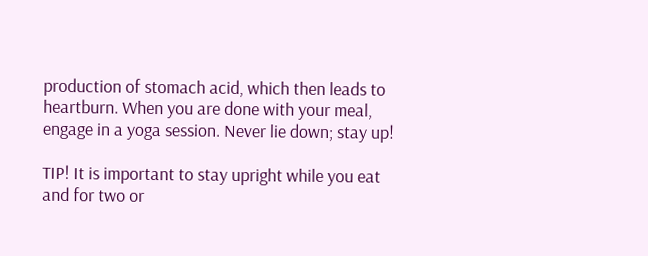production of stomach acid, which then leads to heartburn. When you are done with your meal, engage in a yoga session. Never lie down; stay up!

TIP! It is important to stay upright while you eat and for two or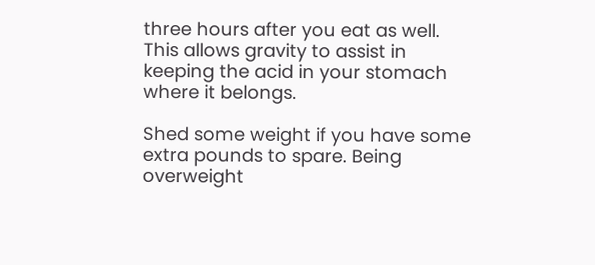three hours after you eat as well. This allows gravity to assist in keeping the acid in your stomach where it belongs.

Shed some weight if you have some extra pounds to spare. Being overweight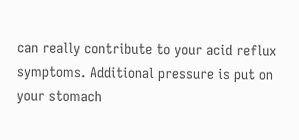can really contribute to your acid reflux symptoms. Additional pressure is put on your stomach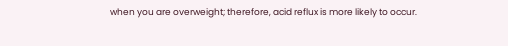when you are overweight; therefore, acid reflux is more likely to occur.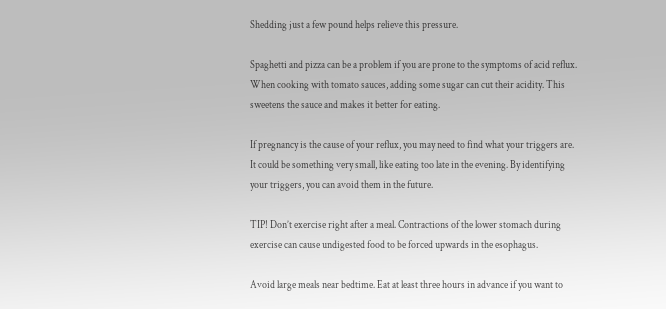Shedding just a few pound helps relieve this pressure.

Spaghetti and pizza can be a problem if you are prone to the symptoms of acid reflux. When cooking with tomato sauces, adding some sugar can cut their acidity. This sweetens the sauce and makes it better for eating.

If pregnancy is the cause of your reflux, you may need to find what your triggers are. It could be something very small, like eating too late in the evening. By identifying your triggers, you can avoid them in the future.

TIP! Don’t exercise right after a meal. Contractions of the lower stomach during exercise can cause undigested food to be forced upwards in the esophagus.

Avoid large meals near bedtime. Eat at least three hours in advance if you want to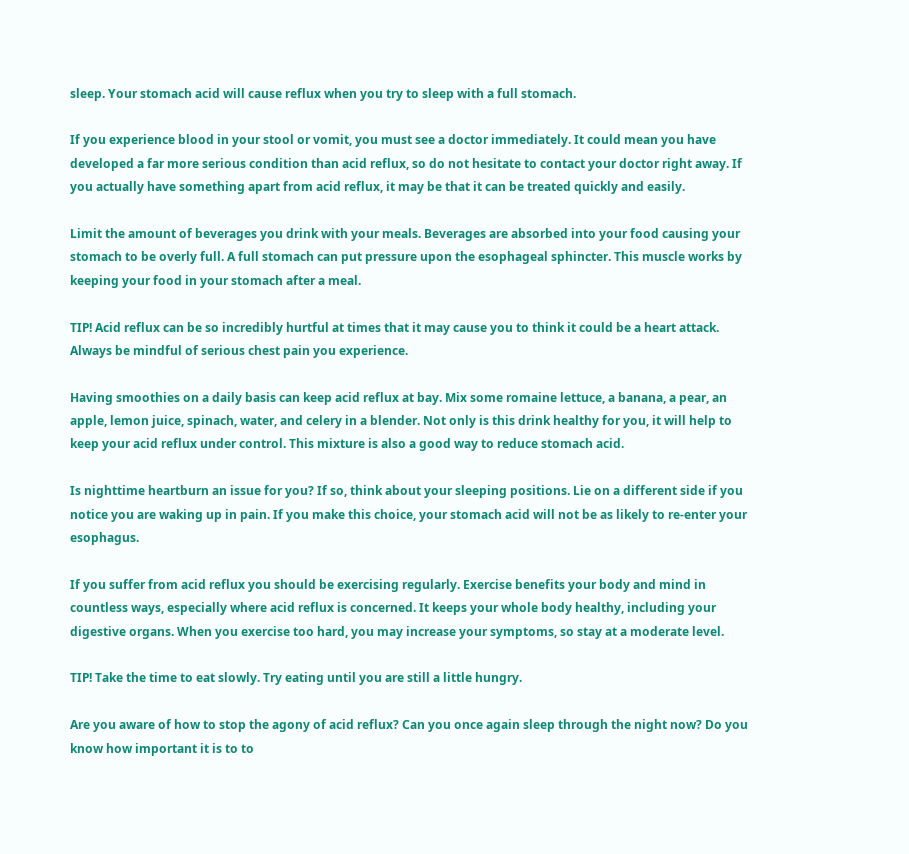sleep. Your stomach acid will cause reflux when you try to sleep with a full stomach.

If you experience blood in your stool or vomit, you must see a doctor immediately. It could mean you have developed a far more serious condition than acid reflux, so do not hesitate to contact your doctor right away. If you actually have something apart from acid reflux, it may be that it can be treated quickly and easily.

Limit the amount of beverages you drink with your meals. Beverages are absorbed into your food causing your stomach to be overly full. A full stomach can put pressure upon the esophageal sphincter. This muscle works by keeping your food in your stomach after a meal.

TIP! Acid reflux can be so incredibly hurtful at times that it may cause you to think it could be a heart attack. Always be mindful of serious chest pain you experience.

Having smoothies on a daily basis can keep acid reflux at bay. Mix some romaine lettuce, a banana, a pear, an apple, lemon juice, spinach, water, and celery in a blender. Not only is this drink healthy for you, it will help to keep your acid reflux under control. This mixture is also a good way to reduce stomach acid.

Is nighttime heartburn an issue for you? If so, think about your sleeping positions. Lie on a different side if you notice you are waking up in pain. If you make this choice, your stomach acid will not be as likely to re-enter your esophagus.

If you suffer from acid reflux you should be exercising regularly. Exercise benefits your body and mind in countless ways, especially where acid reflux is concerned. It keeps your whole body healthy, including your digestive organs. When you exercise too hard, you may increase your symptoms, so stay at a moderate level.

TIP! Take the time to eat slowly. Try eating until you are still a little hungry.

Are you aware of how to stop the agony of acid reflux? Can you once again sleep through the night now? Do you know how important it is to to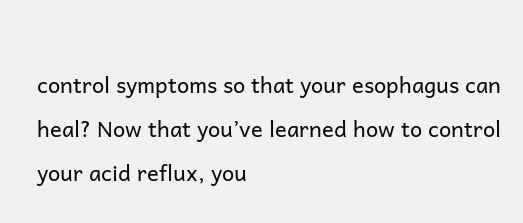control symptoms so that your esophagus can heal? Now that you’ve learned how to control your acid reflux, you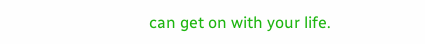can get on with your life.